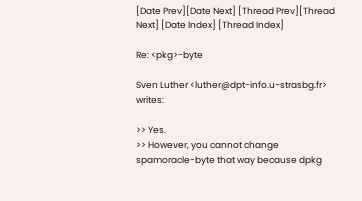[Date Prev][Date Next] [Thread Prev][Thread Next] [Date Index] [Thread Index]

Re: <pkg>-byte

Sven Luther <luther@dpt-info.u-strasbg.fr> writes:

>> Yes.
>> However, you cannot change spamoracle-byte that way because dpkg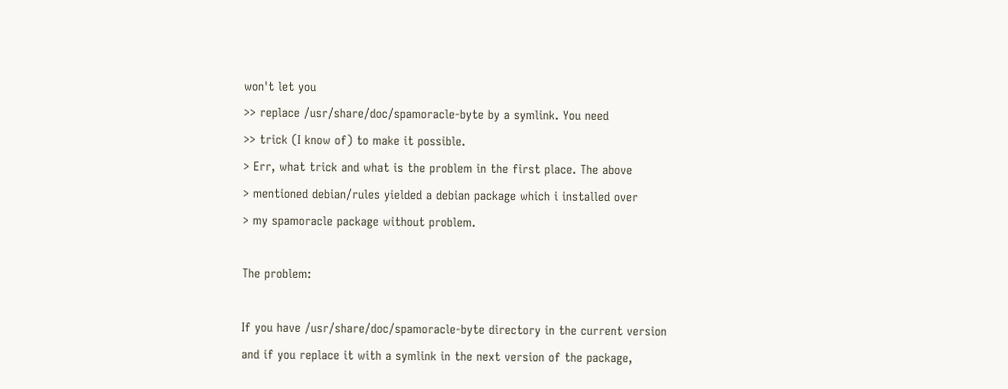won't let you
>> replace /usr/share/doc/spamoracle-byte by a symlink. You need
>> trick (I know of) to make it possible.
> Err, what trick and what is the problem in the first place. The above
> mentioned debian/rules yielded a debian package which i installed over
> my spamoracle package without problem.

The problem:

If you have /usr/share/doc/spamoracle-byte directory in the current version
and if you replace it with a symlink in the next version of the package,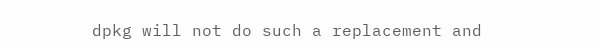dpkg will not do such a replacement and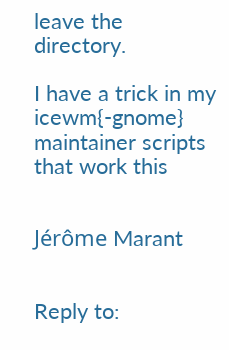leave the directory.

I have a trick in my icewm{-gnome} maintainer scripts that work this


Jérôme Marant


Reply to: